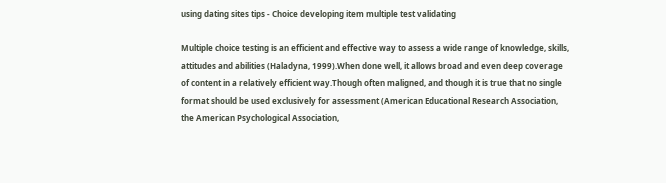using dating sites tips - Choice developing item multiple test validating

Multiple choice testing is an efficient and effective way to assess a wide range of knowledge, skills, attitudes and abilities (Haladyna, 1999).When done well, it allows broad and even deep coverage of content in a relatively efficient way.Though often maligned, and though it is true that no single format should be used exclusively for assessment (American Educational Research Association, the American Psychological Association,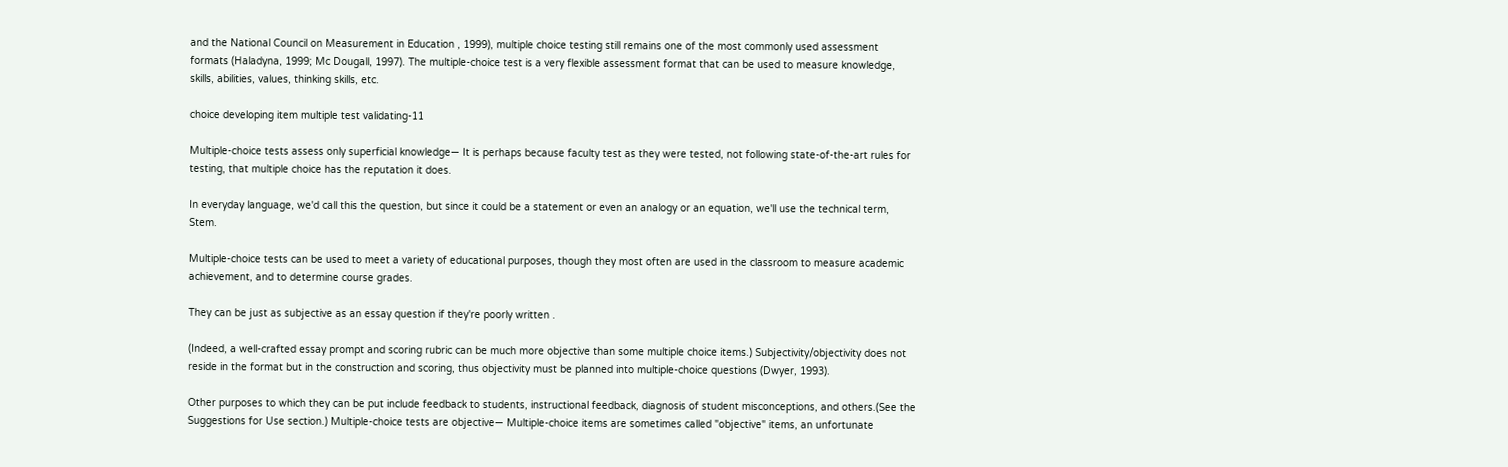and the National Council on Measurement in Education , 1999), multiple choice testing still remains one of the most commonly used assessment formats (Haladyna, 1999; Mc Dougall, 1997). The multiple-choice test is a very flexible assessment format that can be used to measure knowledge, skills, abilities, values, thinking skills, etc.

choice developing item multiple test validating-11

Multiple-choice tests assess only superficial knowledge— It is perhaps because faculty test as they were tested, not following state-of-the-art rules for testing, that multiple choice has the reputation it does.

In everyday language, we'd call this the question, but since it could be a statement or even an analogy or an equation, we'll use the technical term, Stem.

Multiple-choice tests can be used to meet a variety of educational purposes, though they most often are used in the classroom to measure academic achievement, and to determine course grades.

They can be just as subjective as an essay question if they're poorly written .

(Indeed, a well-crafted essay prompt and scoring rubric can be much more objective than some multiple choice items.) Subjectivity/objectivity does not reside in the format but in the construction and scoring, thus objectivity must be planned into multiple-choice questions (Dwyer, 1993).

Other purposes to which they can be put include feedback to students, instructional feedback, diagnosis of student misconceptions, and others.(See the Suggestions for Use section.) Multiple-choice tests are objective— Multiple-choice items are sometimes called "objective" items, an unfortunate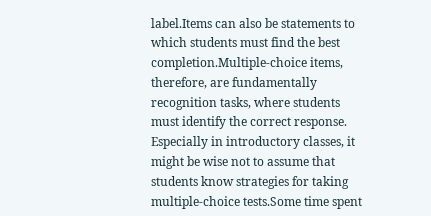label.Items can also be statements to which students must find the best completion.Multiple-choice items, therefore, are fundamentally recognition tasks, where students must identify the correct response. Especially in introductory classes, it might be wise not to assume that students know strategies for taking multiple-choice tests.Some time spent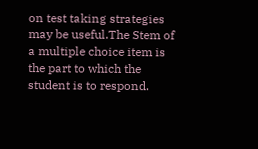on test taking strategies may be useful.The Stem of a multiple choice item is the part to which the student is to respond.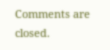Comments are closed.